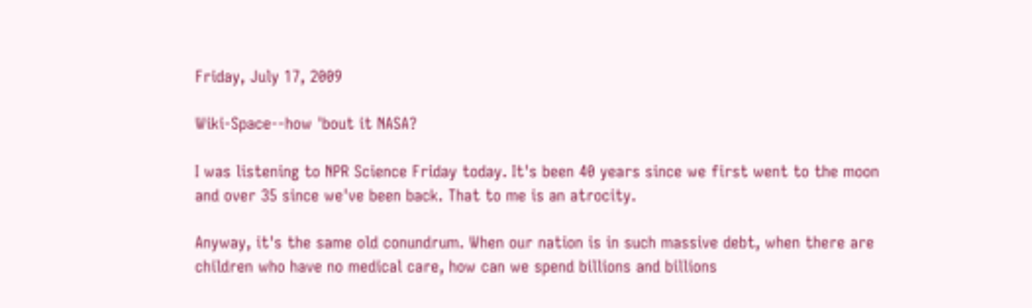Friday, July 17, 2009

Wiki-Space--how 'bout it NASA?

I was listening to NPR Science Friday today. It's been 40 years since we first went to the moon and over 35 since we've been back. That to me is an atrocity.

Anyway, it's the same old conundrum. When our nation is in such massive debt, when there are children who have no medical care, how can we spend billions and billions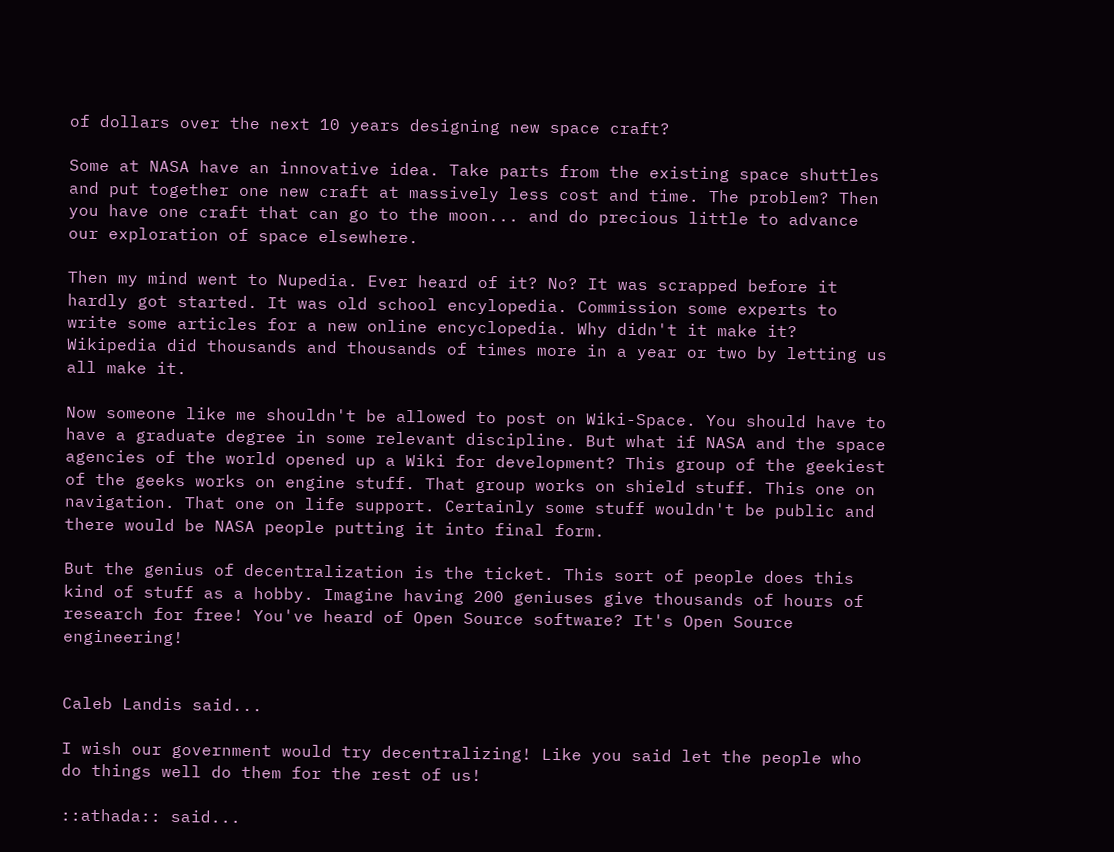of dollars over the next 10 years designing new space craft?

Some at NASA have an innovative idea. Take parts from the existing space shuttles and put together one new craft at massively less cost and time. The problem? Then you have one craft that can go to the moon... and do precious little to advance our exploration of space elsewhere.

Then my mind went to Nupedia. Ever heard of it? No? It was scrapped before it hardly got started. It was old school encylopedia. Commission some experts to write some articles for a new online encyclopedia. Why didn't it make it? Wikipedia did thousands and thousands of times more in a year or two by letting us all make it.

Now someone like me shouldn't be allowed to post on Wiki-Space. You should have to have a graduate degree in some relevant discipline. But what if NASA and the space agencies of the world opened up a Wiki for development? This group of the geekiest of the geeks works on engine stuff. That group works on shield stuff. This one on navigation. That one on life support. Certainly some stuff wouldn't be public and there would be NASA people putting it into final form.

But the genius of decentralization is the ticket. This sort of people does this kind of stuff as a hobby. Imagine having 200 geniuses give thousands of hours of research for free! You've heard of Open Source software? It's Open Source engineering!


Caleb Landis said...

I wish our government would try decentralizing! Like you said let the people who do things well do them for the rest of us!

::athada:: said...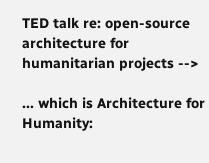TED talk re: open-source architecture for humanitarian projects -->

... which is Architecture for Humanity: